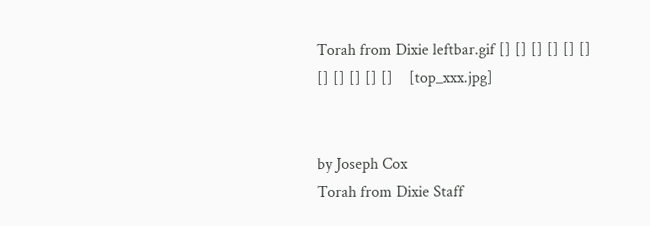Torah from Dixie leftbar.gif [] [] [] [] [] [] [] [] [] [] []    [top_xxx.jpg]


by Joseph Cox
Torah from Dixie Staff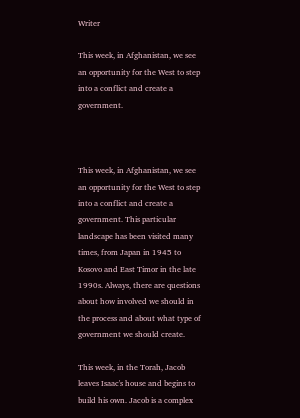Writer

This week, in Afghanistan, we see an opportunity for the West to step into a conflict and create a government.



This week, in Afghanistan, we see an opportunity for the West to step into a conflict and create a government. This particular landscape has been visited many times, from Japan in 1945 to Kosovo and East Timor in the late 1990s. Always, there are questions about how involved we should in the process and about what type of government we should create.

This week, in the Torah, Jacob leaves Isaac's house and begins to build his own. Jacob is a complex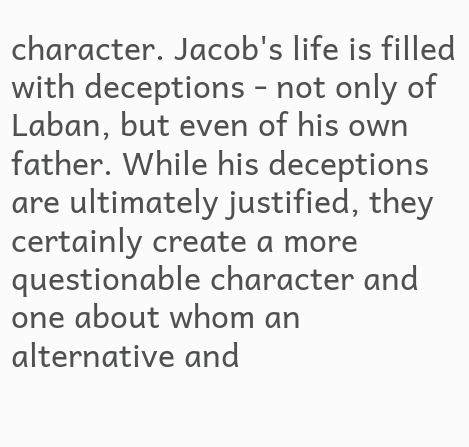character. Jacob's life is filled with deceptions - not only of Laban, but even of his own father. While his deceptions are ultimately justified, they certainly create a more questionable character and one about whom an alternative and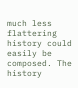much less flattering history could easily be composed. The history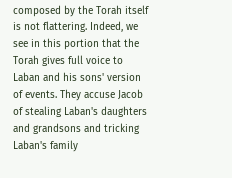composed by the Torah itself is not flattering. Indeed, we see in this portion that the Torah gives full voice to Laban and his sons' version of events. They accuse Jacob of stealing Laban's daughters and grandsons and tricking Laban's family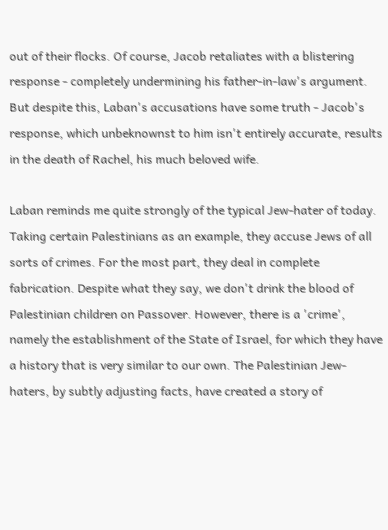out of their flocks. Of course, Jacob retaliates with a blistering response - completely undermining his father-in-law's argument. But despite this, Laban's accusations have some truth - Jacob's response, which unbeknownst to him isn't entirely accurate, results in the death of Rachel, his much beloved wife.

Laban reminds me quite strongly of the typical Jew-hater of today. Taking certain Palestinians as an example, they accuse Jews of all sorts of crimes. For the most part, they deal in complete fabrication. Despite what they say, we don't drink the blood of Palestinian children on Passover. However, there is a 'crime', namely the establishment of the State of Israel, for which they have a history that is very similar to our own. The Palestinian Jew-haters, by subtly adjusting facts, have created a story of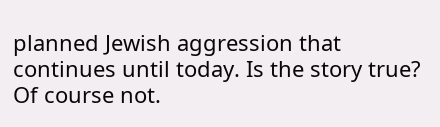planned Jewish aggression that continues until today. Is the story true? Of course not.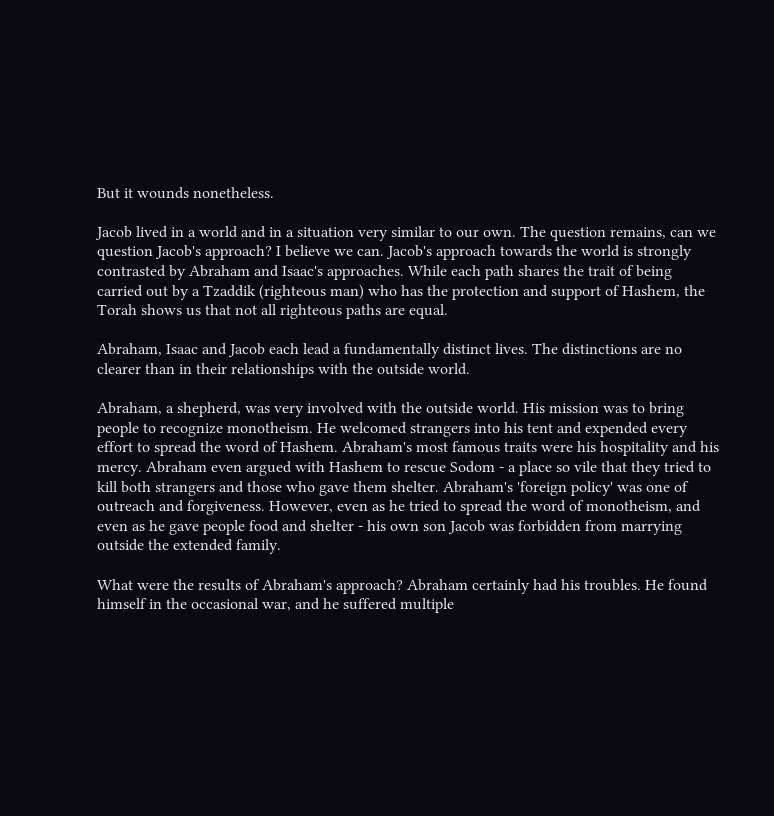But it wounds nonetheless.

Jacob lived in a world and in a situation very similar to our own. The question remains, can we question Jacob's approach? I believe we can. Jacob's approach towards the world is strongly contrasted by Abraham and Isaac's approaches. While each path shares the trait of being carried out by a Tzaddik (righteous man) who has the protection and support of Hashem, the Torah shows us that not all righteous paths are equal.

Abraham, Isaac and Jacob each lead a fundamentally distinct lives. The distinctions are no clearer than in their relationships with the outside world.

Abraham, a shepherd, was very involved with the outside world. His mission was to bring people to recognize monotheism. He welcomed strangers into his tent and expended every effort to spread the word of Hashem. Abraham's most famous traits were his hospitality and his mercy. Abraham even argued with Hashem to rescue Sodom - a place so vile that they tried to kill both strangers and those who gave them shelter. Abraham's 'foreign policy' was one of outreach and forgiveness. However, even as he tried to spread the word of monotheism, and even as he gave people food and shelter - his own son Jacob was forbidden from marrying outside the extended family.

What were the results of Abraham's approach? Abraham certainly had his troubles. He found himself in the occasional war, and he suffered multiple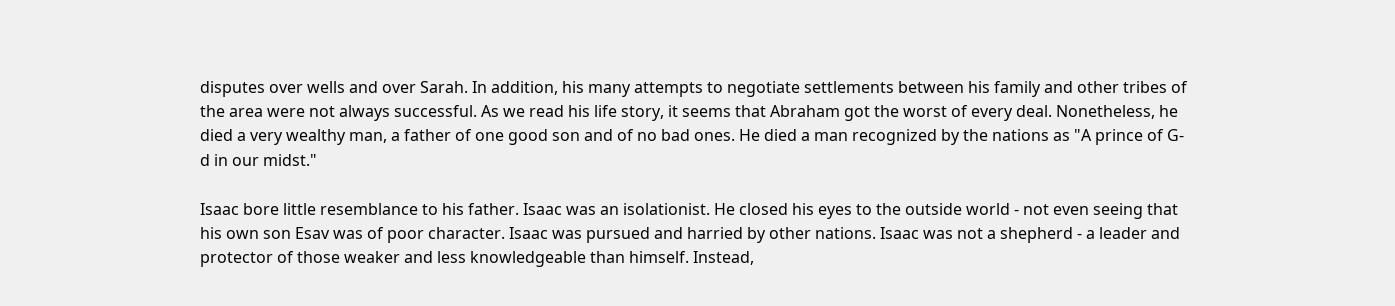disputes over wells and over Sarah. In addition, his many attempts to negotiate settlements between his family and other tribes of the area were not always successful. As we read his life story, it seems that Abraham got the worst of every deal. Nonetheless, he died a very wealthy man, a father of one good son and of no bad ones. He died a man recognized by the nations as "A prince of G-d in our midst."

Isaac bore little resemblance to his father. Isaac was an isolationist. He closed his eyes to the outside world - not even seeing that his own son Esav was of poor character. Isaac was pursued and harried by other nations. Isaac was not a shepherd - a leader and protector of those weaker and less knowledgeable than himself. Instead,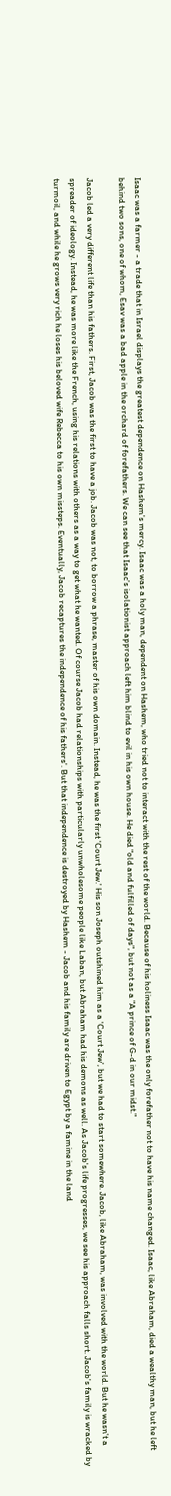Isaac was a farmer - a trade that in Israel displays the greatest dependence on Hashem's mercy. Isaac was a holy man, dependent on Hashem, who tried not to interact with the rest of the world. Because of his holiness Isaac was the only forefather not to have his name changed. Isaac, like Abraham, died a wealthy man, but he left behind two sons, one of whom, Esav was a bad apple in the orchard of forefathers. We can see that Isaac's isolationist approach left him blind to evil in his own house. He died "old and fulfilled of days", but not as a "A prince of G-d in our midst."

Jacob led a very different life than his fathers. First, Jacob was the first to have a job. Jacob was not, to borrow a phrase, master of his own domain. Instead, he was the first 'Court Jew.' His son Joseph outshined him as a 'Court Jew', but we had to start somewhere. Jacob, like Abraham, was involved with the world. But he wasn't a spreader of ideology. Instead, he was more like the French, using his relations with others as a way to get what he wanted. Of course Jacob had relationships with particularly unwholesome people like Laban, but Abraham had his demons as well. As Jacob's life progresses, we see his approach falls short. Jacob's family is wracked by turmoil, and while he grows very rich he loses his beloved wife Rebecca to his own missteps. Eventually, Jacob recaptures the independence of his fathers'. But that independence is destroyed by Hashem - Jacob and his family are driven to Egypt by a famine in the land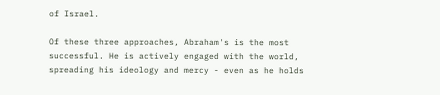of Israel.

Of these three approaches, Abraham's is the most successful. He is actively engaged with the world, spreading his ideology and mercy - even as he holds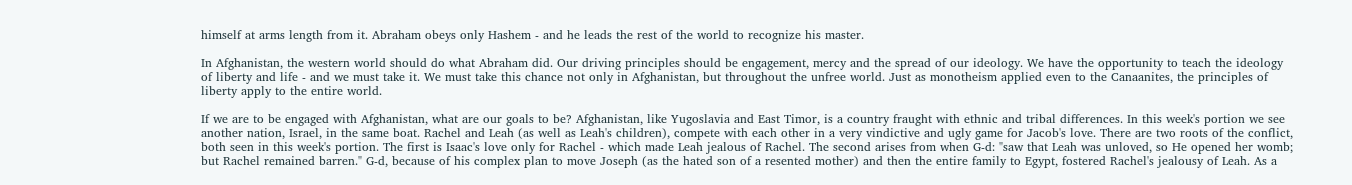himself at arms length from it. Abraham obeys only Hashem - and he leads the rest of the world to recognize his master.

In Afghanistan, the western world should do what Abraham did. Our driving principles should be engagement, mercy and the spread of our ideology. We have the opportunity to teach the ideology of liberty and life - and we must take it. We must take this chance not only in Afghanistan, but throughout the unfree world. Just as monotheism applied even to the Canaanites, the principles of liberty apply to the entire world.

If we are to be engaged with Afghanistan, what are our goals to be? Afghanistan, like Yugoslavia and East Timor, is a country fraught with ethnic and tribal differences. In this week's portion we see another nation, Israel, in the same boat. Rachel and Leah (as well as Leah's children), compete with each other in a very vindictive and ugly game for Jacob's love. There are two roots of the conflict, both seen in this week's portion. The first is Isaac's love only for Rachel - which made Leah jealous of Rachel. The second arises from when G-d: "saw that Leah was unloved, so He opened her womb; but Rachel remained barren." G-d, because of his complex plan to move Joseph (as the hated son of a resented mother) and then the entire family to Egypt, fostered Rachel's jealousy of Leah. As a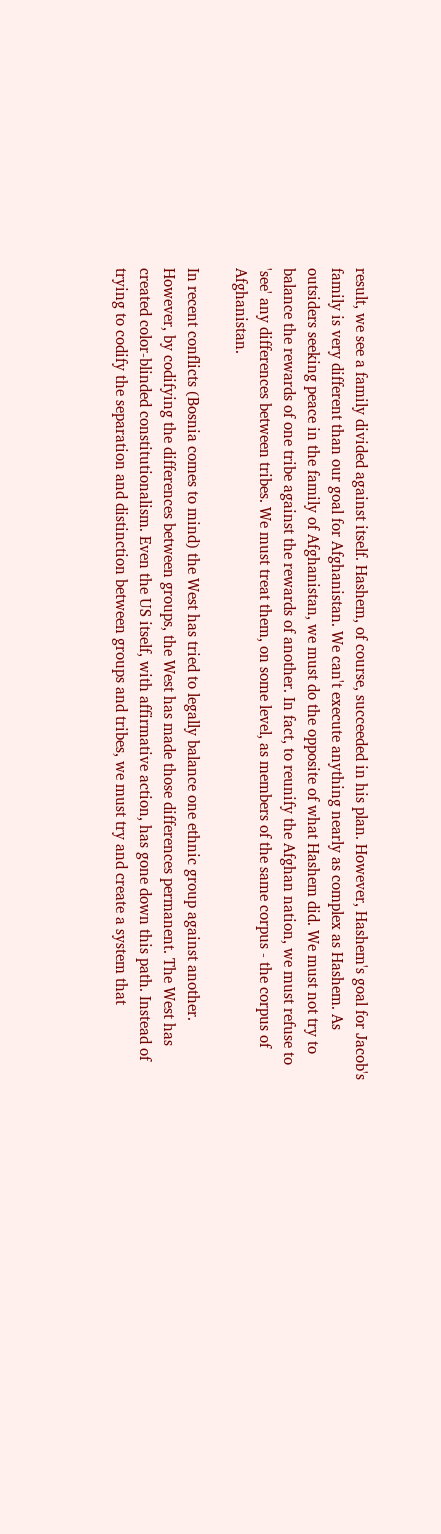result, we see a family divided against itself. Hashem, of course, succeeded in his plan. However, Hashem's goal for Jacob's family is very different than our goal for Afghanistan. We can't execute anything nearly as complex as Hashem. As outsiders seeking peace in the family of Afghanistan, we must do the opposite of what Hashem did. We must not try to balance the rewards of one tribe against the rewards of another. In fact, to reunify the Afghan nation, we must refuse to 'see' any differences between tribes. We must treat them, on some level, as members of the same corpus - the corpus of Afghanistan.

In recent conflicts (Bosnia comes to mind) the West has tried to legally balance one ethnic group against another. However, by codifying the differences between groups, the West has made those differences permanent. The West has created color-blinded constitutionalism. Even the US itself, with affirmative action, has gone down this path. Instead of trying to codify the separation and distinction between groups and tribes, we must try and create a system that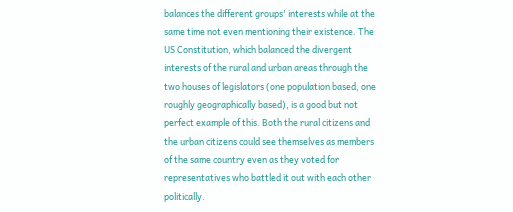balances the different groups' interests while at the same time not even mentioning their existence. The US Constitution, which balanced the divergent interests of the rural and urban areas through the two houses of legislators (one population based, one roughly geographically based), is a good but not perfect example of this. Both the rural citizens and the urban citizens could see themselves as members of the same country even as they voted for representatives who battled it out with each other politically.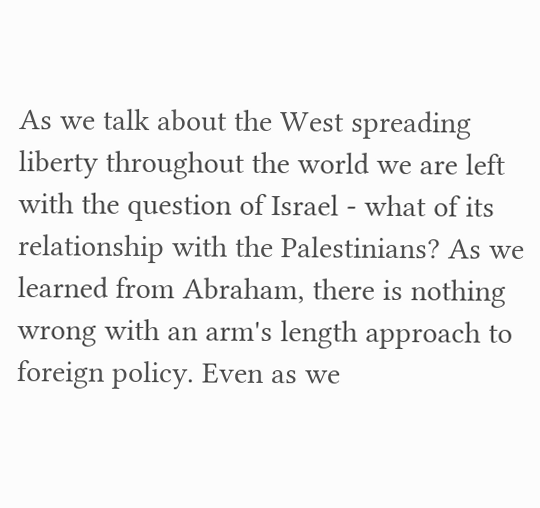As we talk about the West spreading liberty throughout the world we are left with the question of Israel - what of its relationship with the Palestinians? As we learned from Abraham, there is nothing wrong with an arm's length approach to foreign policy. Even as we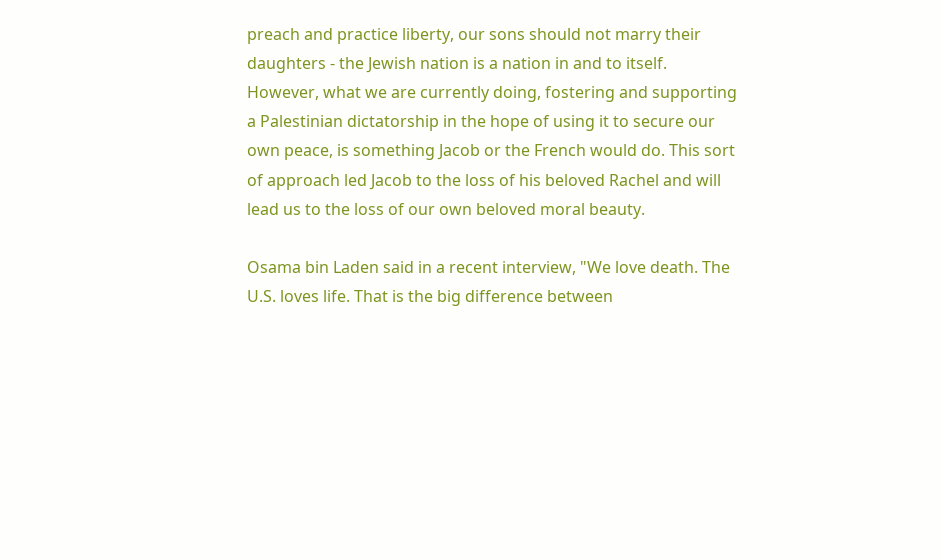preach and practice liberty, our sons should not marry their daughters - the Jewish nation is a nation in and to itself. However, what we are currently doing, fostering and supporting a Palestinian dictatorship in the hope of using it to secure our own peace, is something Jacob or the French would do. This sort of approach led Jacob to the loss of his beloved Rachel and will lead us to the loss of our own beloved moral beauty.

Osama bin Laden said in a recent interview, "We love death. The U.S. loves life. That is the big difference between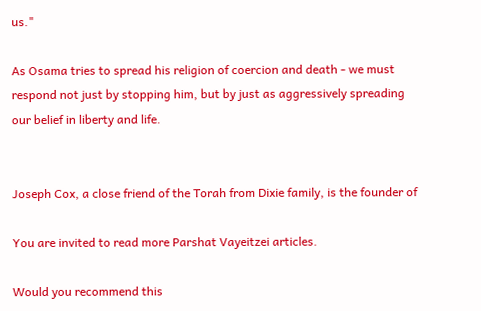us."

As Osama tries to spread his religion of coercion and death - we must respond not just by stopping him, but by just as aggressively spreading our belief in liberty and life.


Joseph Cox, a close friend of the Torah from Dixie family, is the founder of

You are invited to read more Parshat Vayeitzei articles.

Would you recommend this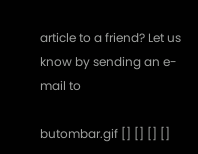article to a friend? Let us know by sending an e-mail to

butombar.gif [] [] [] []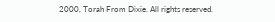2000, Torah From Dixie. All rights reserved.